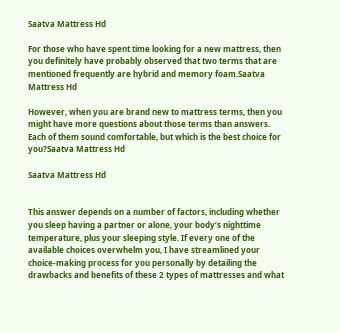Saatva Mattress Hd

For those who have spent time looking for a new mattress, then you definitely have probably observed that two terms that are mentioned frequently are hybrid and memory foam.Saatva Mattress Hd

However, when you are brand new to mattress terms, then you might have more questions about those terms than answers. Each of them sound comfortable, but which is the best choice for you?Saatva Mattress Hd

Saatva Mattress Hd


This answer depends on a number of factors, including whether you sleep having a partner or alone, your body’s nighttime temperature, plus your sleeping style. If every one of the available choices overwhelm you, I have streamlined your choice-making process for you personally by detailing the drawbacks and benefits of these 2 types of mattresses and what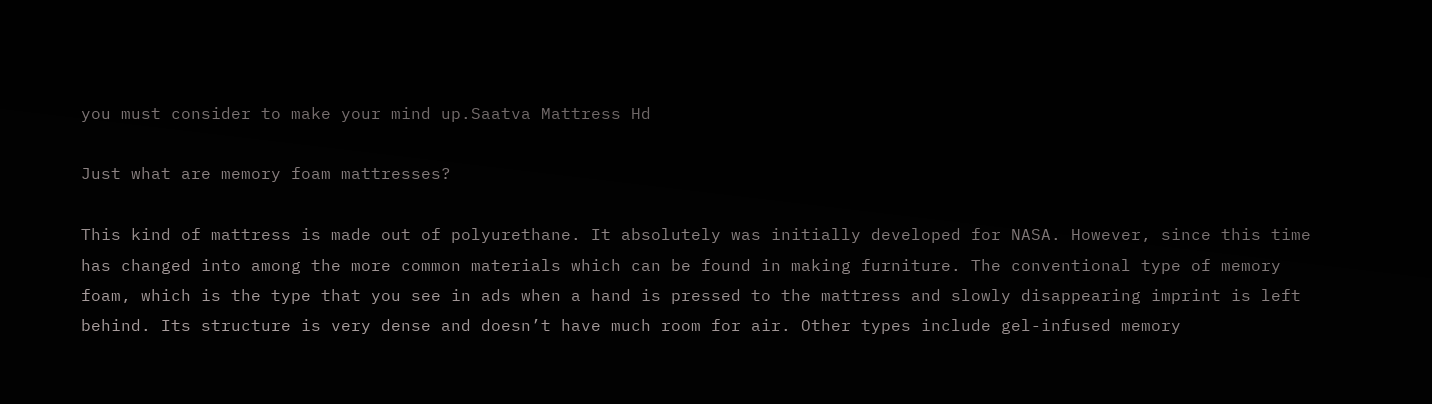you must consider to make your mind up.Saatva Mattress Hd

Just what are memory foam mattresses?

This kind of mattress is made out of polyurethane. It absolutely was initially developed for NASA. However, since this time has changed into among the more common materials which can be found in making furniture. The conventional type of memory foam, which is the type that you see in ads when a hand is pressed to the mattress and slowly disappearing imprint is left behind. Its structure is very dense and doesn’t have much room for air. Other types include gel-infused memory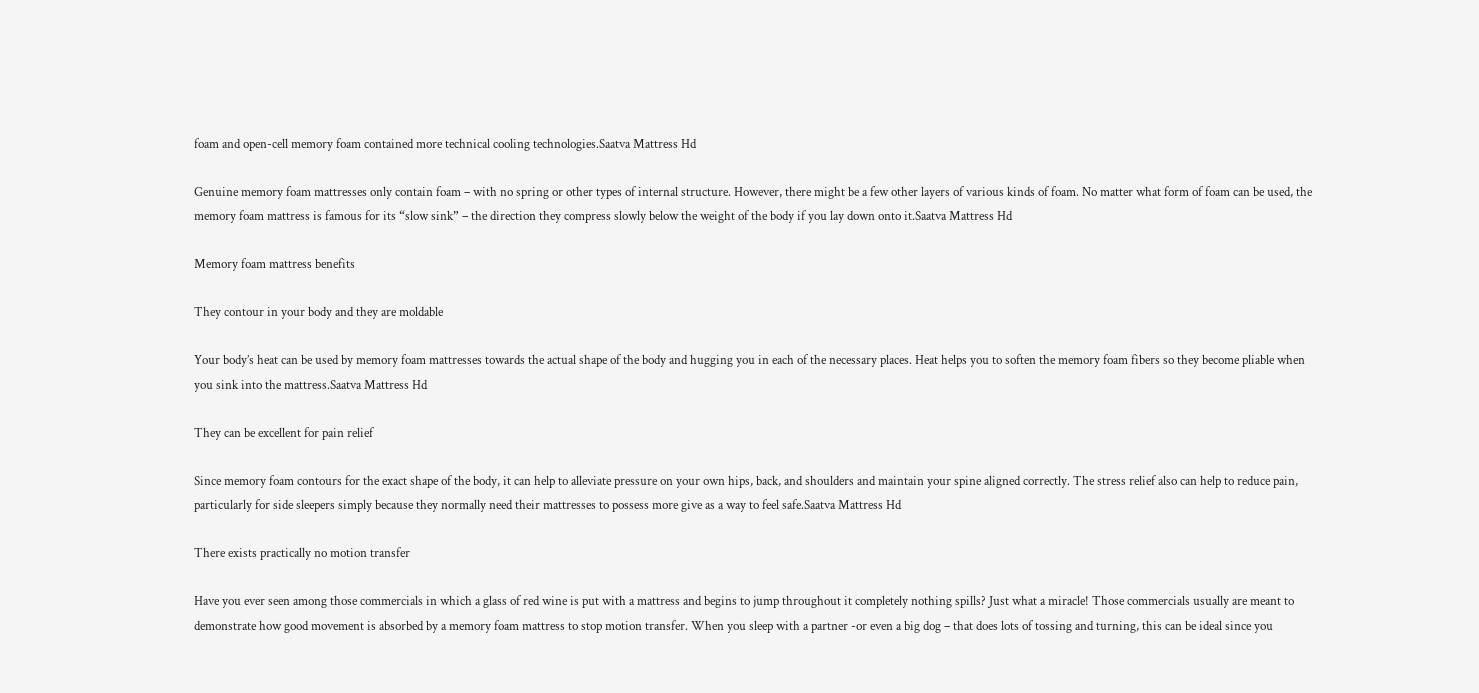foam and open-cell memory foam contained more technical cooling technologies.Saatva Mattress Hd

Genuine memory foam mattresses only contain foam – with no spring or other types of internal structure. However, there might be a few other layers of various kinds of foam. No matter what form of foam can be used, the memory foam mattress is famous for its “slow sink” – the direction they compress slowly below the weight of the body if you lay down onto it.Saatva Mattress Hd

Memory foam mattress benefits

They contour in your body and they are moldable

Your body’s heat can be used by memory foam mattresses towards the actual shape of the body and hugging you in each of the necessary places. Heat helps you to soften the memory foam fibers so they become pliable when you sink into the mattress.Saatva Mattress Hd

They can be excellent for pain relief

Since memory foam contours for the exact shape of the body, it can help to alleviate pressure on your own hips, back, and shoulders and maintain your spine aligned correctly. The stress relief also can help to reduce pain, particularly for side sleepers simply because they normally need their mattresses to possess more give as a way to feel safe.Saatva Mattress Hd

There exists practically no motion transfer

Have you ever seen among those commercials in which a glass of red wine is put with a mattress and begins to jump throughout it completely nothing spills? Just what a miracle! Those commercials usually are meant to demonstrate how good movement is absorbed by a memory foam mattress to stop motion transfer. When you sleep with a partner -or even a big dog – that does lots of tossing and turning, this can be ideal since you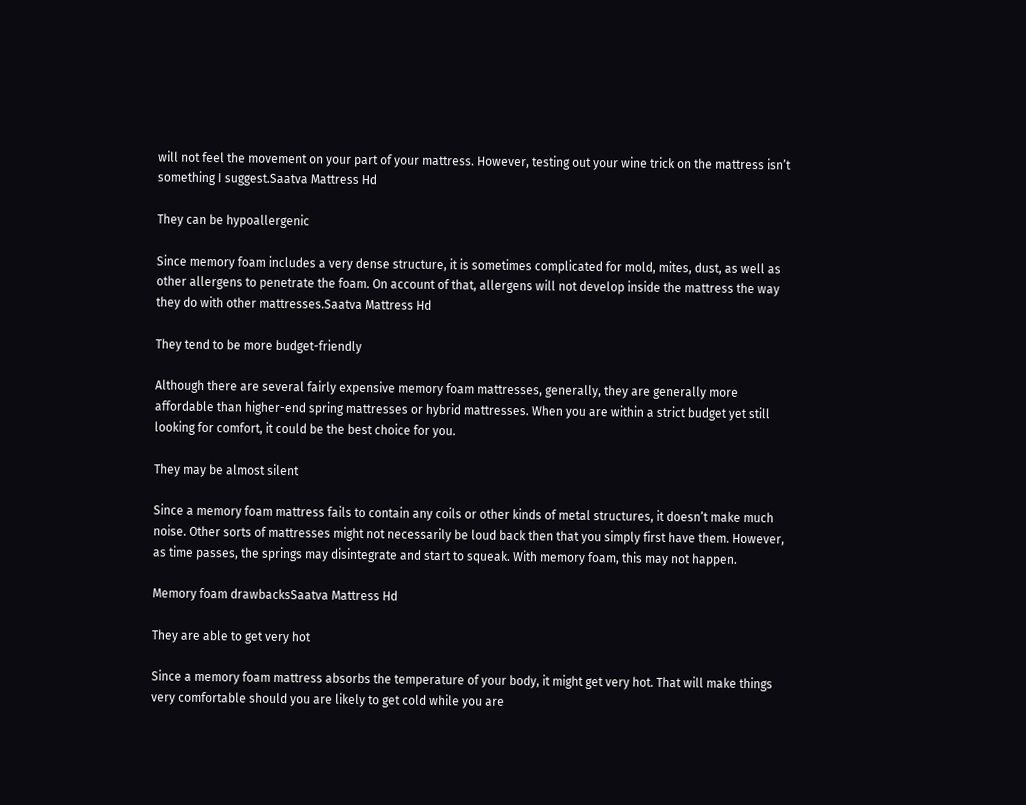will not feel the movement on your part of your mattress. However, testing out your wine trick on the mattress isn’t something I suggest.Saatva Mattress Hd

They can be hypoallergenic

Since memory foam includes a very dense structure, it is sometimes complicated for mold, mites, dust, as well as other allergens to penetrate the foam. On account of that, allergens will not develop inside the mattress the way they do with other mattresses.Saatva Mattress Hd

They tend to be more budget-friendly

Although there are several fairly expensive memory foam mattresses, generally, they are generally more affordable than higher-end spring mattresses or hybrid mattresses. When you are within a strict budget yet still looking for comfort, it could be the best choice for you.

They may be almost silent

Since a memory foam mattress fails to contain any coils or other kinds of metal structures, it doesn’t make much noise. Other sorts of mattresses might not necessarily be loud back then that you simply first have them. However, as time passes, the springs may disintegrate and start to squeak. With memory foam, this may not happen.

Memory foam drawbacksSaatva Mattress Hd

They are able to get very hot

Since a memory foam mattress absorbs the temperature of your body, it might get very hot. That will make things very comfortable should you are likely to get cold while you are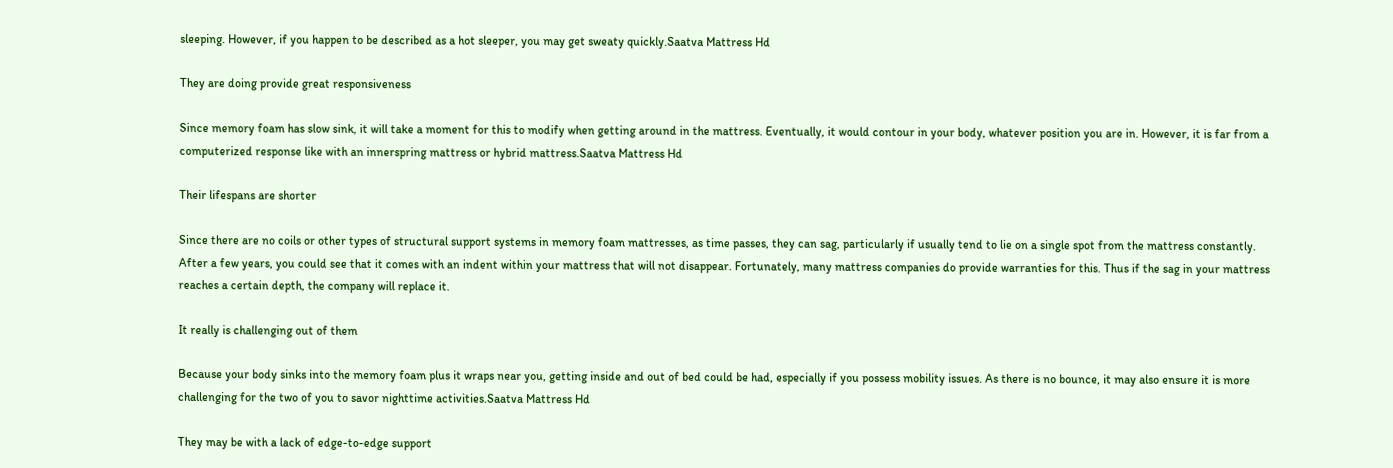sleeping. However, if you happen to be described as a hot sleeper, you may get sweaty quickly.Saatva Mattress Hd

They are doing provide great responsiveness

Since memory foam has slow sink, it will take a moment for this to modify when getting around in the mattress. Eventually, it would contour in your body, whatever position you are in. However, it is far from a computerized response like with an innerspring mattress or hybrid mattress.Saatva Mattress Hd

Their lifespans are shorter

Since there are no coils or other types of structural support systems in memory foam mattresses, as time passes, they can sag, particularly if usually tend to lie on a single spot from the mattress constantly. After a few years, you could see that it comes with an indent within your mattress that will not disappear. Fortunately, many mattress companies do provide warranties for this. Thus if the sag in your mattress reaches a certain depth, the company will replace it.

It really is challenging out of them

Because your body sinks into the memory foam plus it wraps near you, getting inside and out of bed could be had, especially if you possess mobility issues. As there is no bounce, it may also ensure it is more challenging for the two of you to savor nighttime activities.Saatva Mattress Hd

They may be with a lack of edge-to-edge support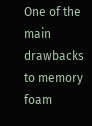One of the main drawbacks to memory foam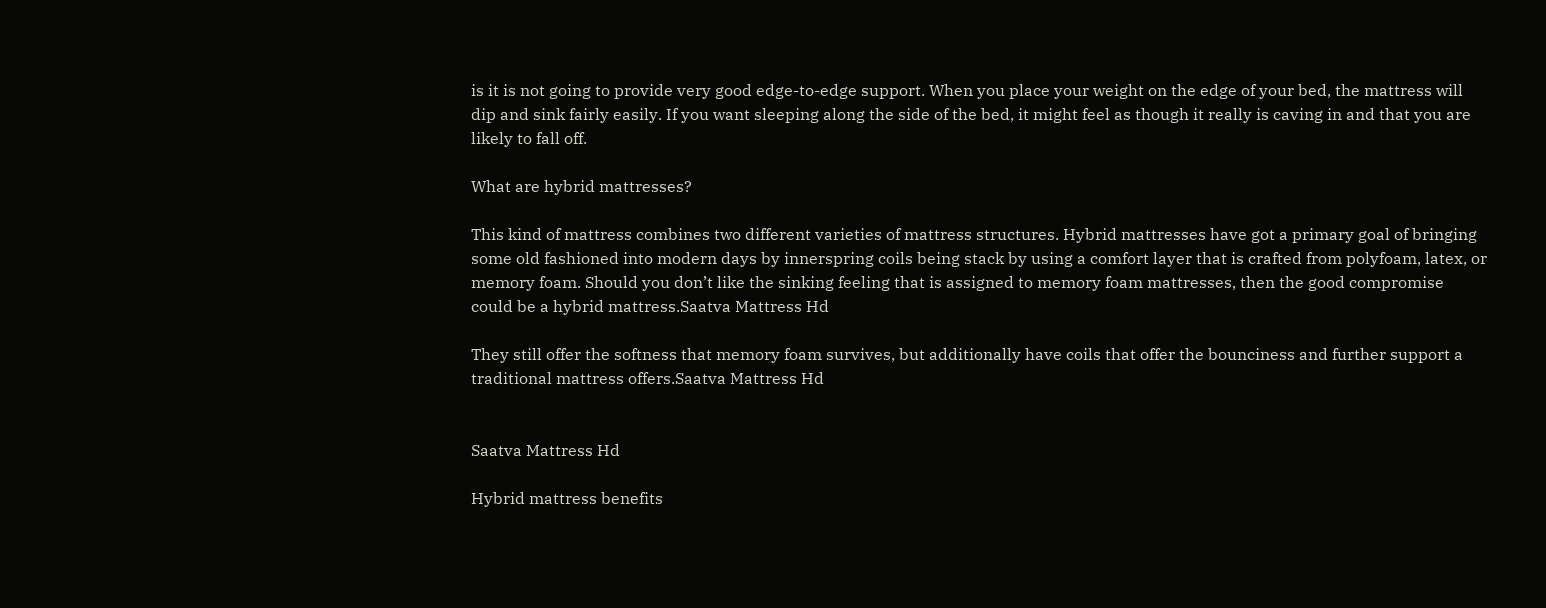is it is not going to provide very good edge-to-edge support. When you place your weight on the edge of your bed, the mattress will dip and sink fairly easily. If you want sleeping along the side of the bed, it might feel as though it really is caving in and that you are likely to fall off.

What are hybrid mattresses?

This kind of mattress combines two different varieties of mattress structures. Hybrid mattresses have got a primary goal of bringing some old fashioned into modern days by innerspring coils being stack by using a comfort layer that is crafted from polyfoam, latex, or memory foam. Should you don’t like the sinking feeling that is assigned to memory foam mattresses, then the good compromise could be a hybrid mattress.Saatva Mattress Hd

They still offer the softness that memory foam survives, but additionally have coils that offer the bounciness and further support a traditional mattress offers.Saatva Mattress Hd


Saatva Mattress Hd

Hybrid mattress benefits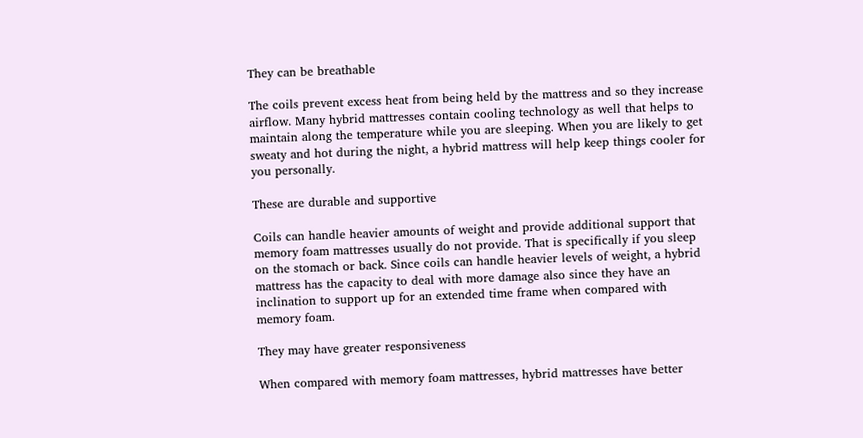They can be breathable

The coils prevent excess heat from being held by the mattress and so they increase airflow. Many hybrid mattresses contain cooling technology as well that helps to maintain along the temperature while you are sleeping. When you are likely to get sweaty and hot during the night, a hybrid mattress will help keep things cooler for you personally.

These are durable and supportive

Coils can handle heavier amounts of weight and provide additional support that memory foam mattresses usually do not provide. That is specifically if you sleep on the stomach or back. Since coils can handle heavier levels of weight, a hybrid mattress has the capacity to deal with more damage also since they have an inclination to support up for an extended time frame when compared with memory foam.

They may have greater responsiveness

When compared with memory foam mattresses, hybrid mattresses have better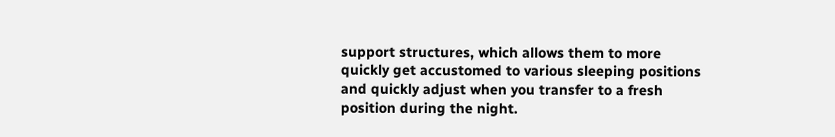support structures, which allows them to more quickly get accustomed to various sleeping positions and quickly adjust when you transfer to a fresh position during the night.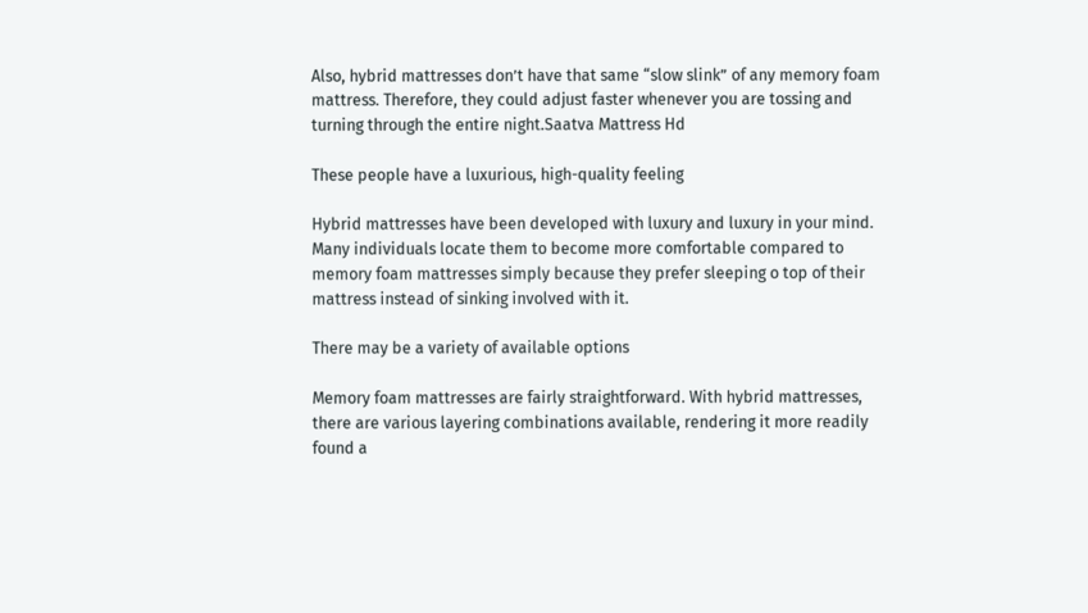Also, hybrid mattresses don’t have that same “slow slink” of any memory foam mattress. Therefore, they could adjust faster whenever you are tossing and turning through the entire night.Saatva Mattress Hd

These people have a luxurious, high-quality feeling

Hybrid mattresses have been developed with luxury and luxury in your mind. Many individuals locate them to become more comfortable compared to memory foam mattresses simply because they prefer sleeping o top of their mattress instead of sinking involved with it.

There may be a variety of available options

Memory foam mattresses are fairly straightforward. With hybrid mattresses, there are various layering combinations available, rendering it more readily found a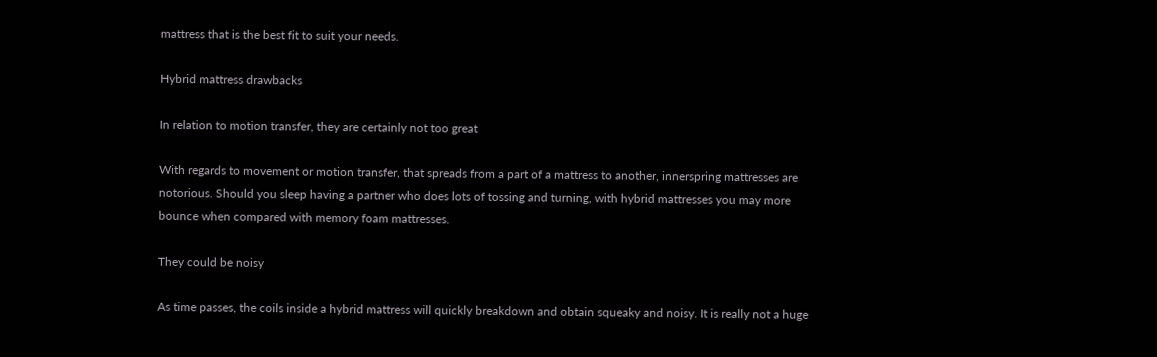mattress that is the best fit to suit your needs.

Hybrid mattress drawbacks

In relation to motion transfer, they are certainly not too great

With regards to movement or motion transfer, that spreads from a part of a mattress to another, innerspring mattresses are notorious. Should you sleep having a partner who does lots of tossing and turning, with hybrid mattresses you may more bounce when compared with memory foam mattresses.

They could be noisy

As time passes, the coils inside a hybrid mattress will quickly breakdown and obtain squeaky and noisy. It is really not a huge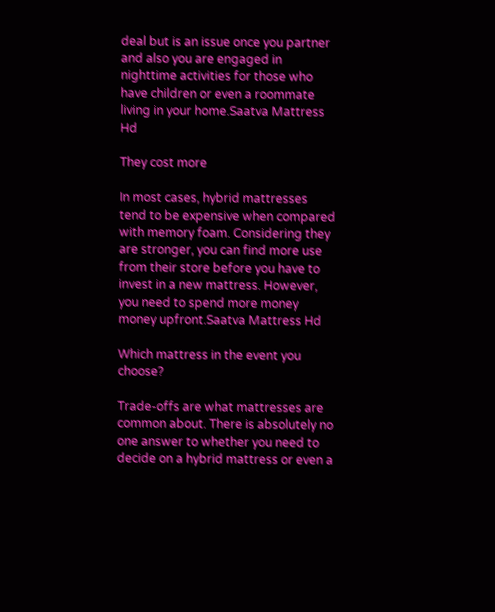deal but is an issue once you partner and also you are engaged in nighttime activities for those who have children or even a roommate living in your home.Saatva Mattress Hd

They cost more

In most cases, hybrid mattresses tend to be expensive when compared with memory foam. Considering they are stronger, you can find more use from their store before you have to invest in a new mattress. However, you need to spend more money money upfront.Saatva Mattress Hd

Which mattress in the event you choose?

Trade-offs are what mattresses are common about. There is absolutely no one answer to whether you need to decide on a hybrid mattress or even a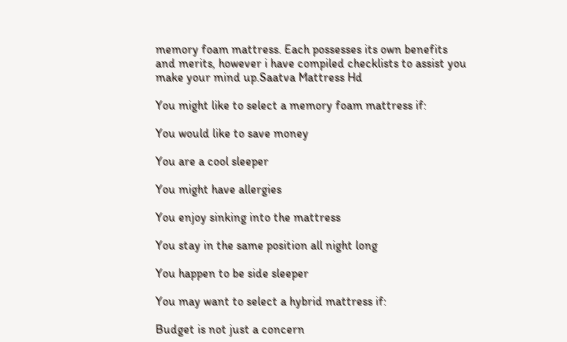memory foam mattress. Each possesses its own benefits and merits, however i have compiled checklists to assist you make your mind up.Saatva Mattress Hd

You might like to select a memory foam mattress if:

You would like to save money

You are a cool sleeper

You might have allergies

You enjoy sinking into the mattress

You stay in the same position all night long

You happen to be side sleeper

You may want to select a hybrid mattress if:

Budget is not just a concern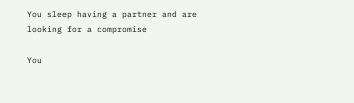You sleep having a partner and are looking for a compromise

You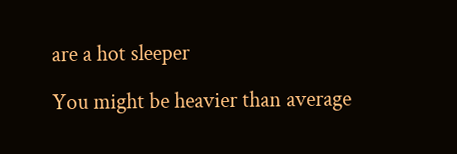are a hot sleeper

You might be heavier than average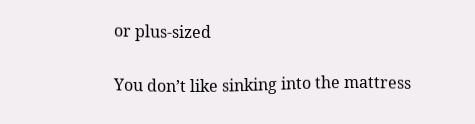or plus-sized

You don’t like sinking into the mattress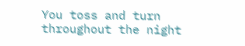You toss and turn throughout the night